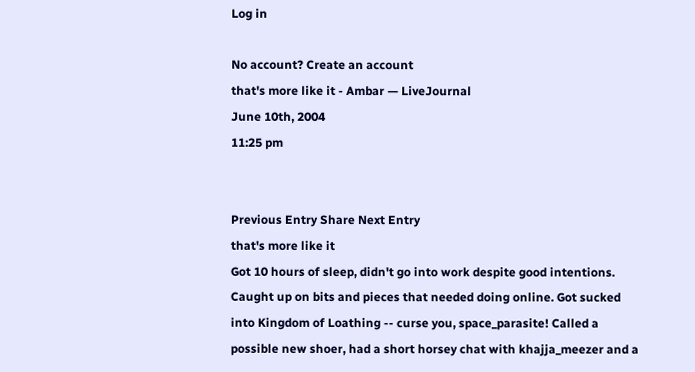Log in

No account? Create an account
that's more like it - Ambar — LiveJournal
June 10th, 2004
11:25 pm


Previous Entry Share Next Entry
that's more like it
Got 10 hours of sleep, didn't go into work despite good intentions. Caught up on bits and pieces that needed doing online. Got sucked into Kingdom of Loathing -- curse you, space_parasite! Called a possible new shoer, had a short horsey chat with khajja_meezer and a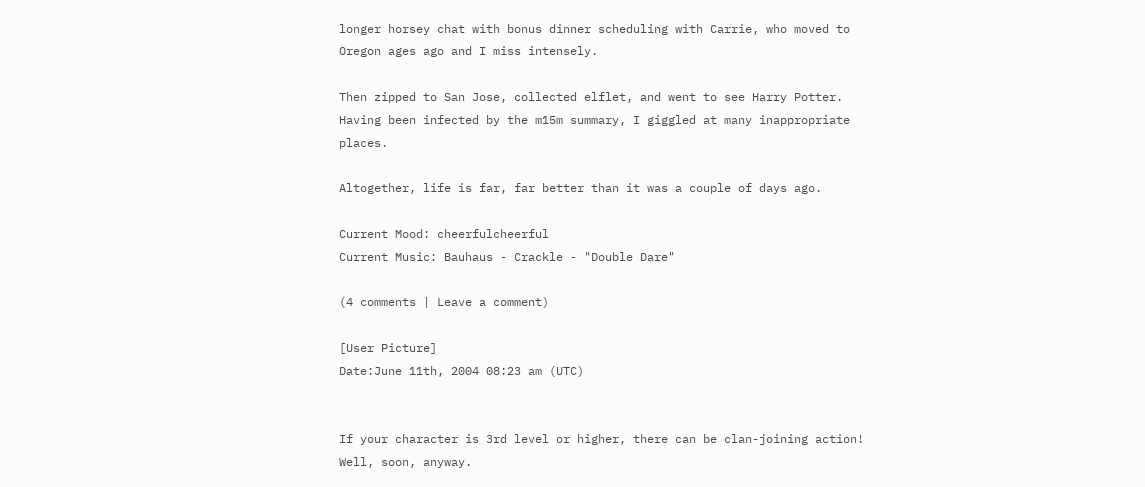longer horsey chat with bonus dinner scheduling with Carrie, who moved to Oregon ages ago and I miss intensely.

Then zipped to San Jose, collected elflet, and went to see Harry Potter. Having been infected by the m15m summary, I giggled at many inappropriate places.

Altogether, life is far, far better than it was a couple of days ago.

Current Mood: cheerfulcheerful
Current Music: Bauhaus - Crackle - "Double Dare"

(4 comments | Leave a comment)

[User Picture]
Date:June 11th, 2004 08:23 am (UTC)


If your character is 3rd level or higher, there can be clan-joining action! Well, soon, anyway.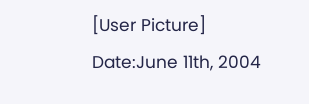[User Picture]
Date:June 11th, 2004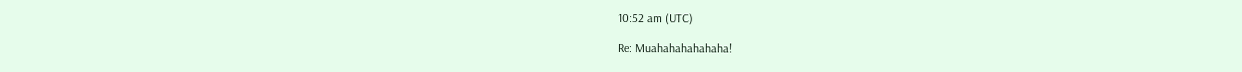10:52 am (UTC)

Re: Muahahahahahaha!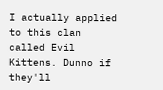I actually applied to this clan called Evil Kittens. Dunno if they'll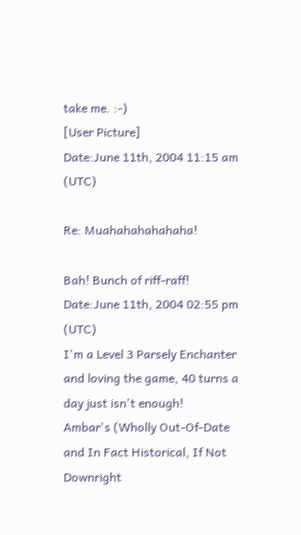take me. :-)
[User Picture]
Date:June 11th, 2004 11:15 am (UTC)

Re: Muahahahahahaha!

Bah! Bunch of riff-raff!
Date:June 11th, 2004 02:55 pm (UTC)
I'm a Level 3 Parsely Enchanter and loving the game, 40 turns a day just isn't enough!
Ambar's (Wholly Out-Of-Date and In Fact Historical, If Not Downright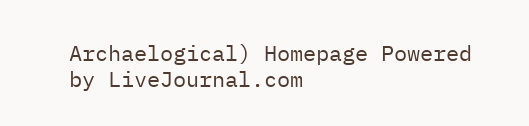Archaelogical) Homepage Powered by LiveJournal.com